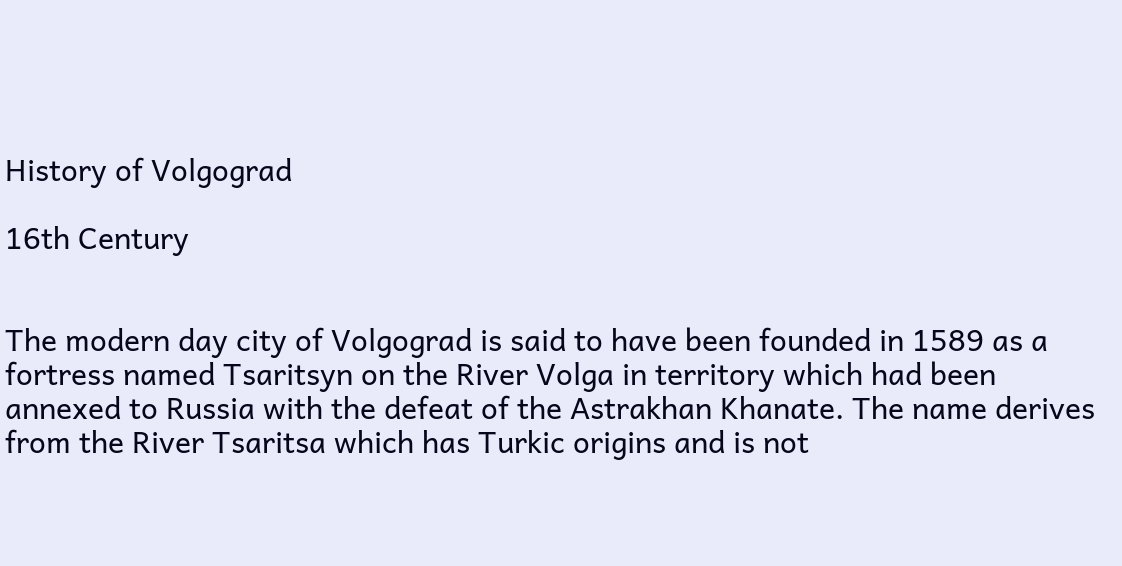History of Volgograd

16th Century


The modern day city of Volgograd is said to have been founded in 1589 as a fortress named Tsaritsyn on the River Volga in territory which had been annexed to Russia with the defeat of the Astrakhan Khanate. The name derives from the River Tsaritsa which has Turkic origins and is not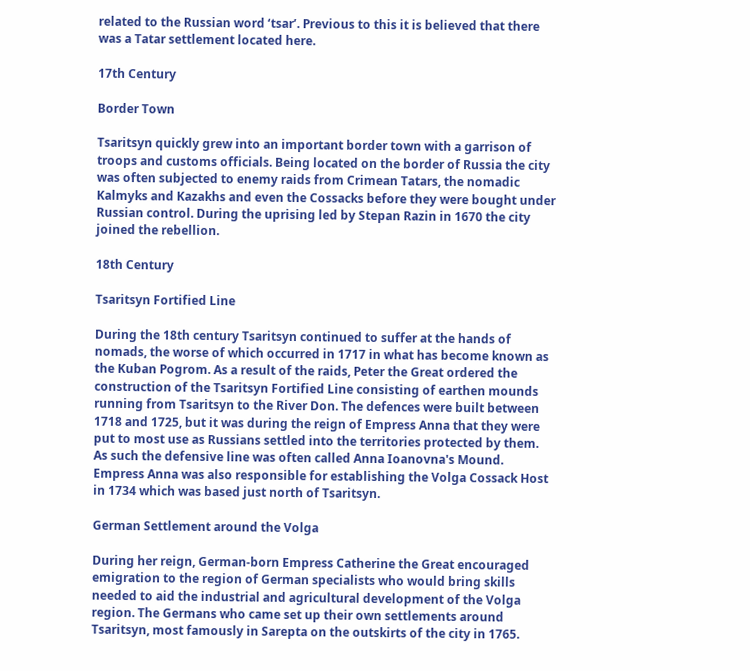related to the Russian word ‘tsar’. Previous to this it is believed that there was a Tatar settlement located here.

17th Century

Border Town

Tsaritsyn quickly grew into an important border town with a garrison of troops and customs officials. Being located on the border of Russia the city was often subjected to enemy raids from Crimean Tatars, the nomadic Kalmyks and Kazakhs and even the Cossacks before they were bought under Russian control. During the uprising led by Stepan Razin in 1670 the city joined the rebellion.

18th Century

Tsaritsyn Fortified Line

During the 18th century Tsaritsyn continued to suffer at the hands of nomads, the worse of which occurred in 1717 in what has become known as the Kuban Pogrom. As a result of the raids, Peter the Great ordered the construction of the Tsaritsyn Fortified Line consisting of earthen mounds running from Tsaritsyn to the River Don. The defences were built between 1718 and 1725, but it was during the reign of Empress Anna that they were put to most use as Russians settled into the territories protected by them.  As such the defensive line was often called Anna Ioanovna's Mound. Empress Anna was also responsible for establishing the Volga Cossack Host in 1734 which was based just north of Tsaritsyn.

German Settlement around the Volga

During her reign, German-born Empress Catherine the Great encouraged emigration to the region of German specialists who would bring skills needed to aid the industrial and agricultural development of the Volga region. The Germans who came set up their own settlements around Tsaritsyn, most famously in Sarepta on the outskirts of the city in 1765.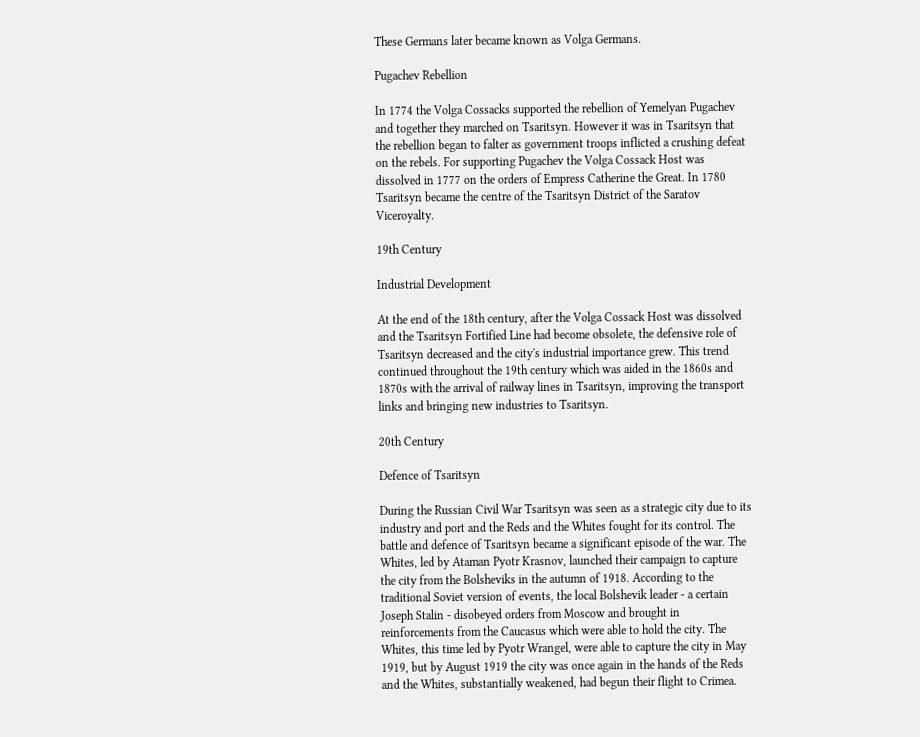These Germans later became known as Volga Germans.

Pugachev Rebellion

In 1774 the Volga Cossacks supported the rebellion of Yemelyan Pugachev and together they marched on Tsaritsyn. However it was in Tsaritsyn that the rebellion began to falter as government troops inflicted a crushing defeat on the rebels. For supporting Pugachev the Volga Cossack Host was dissolved in 1777 on the orders of Empress Catherine the Great. In 1780 Tsaritsyn became the centre of the Tsaritsyn District of the Saratov Viceroyalty.

19th Century

Industrial Development

At the end of the 18th century, after the Volga Cossack Host was dissolved and the Tsaritsyn Fortified Line had become obsolete, the defensive role of Tsaritsyn decreased and the city's industrial importance grew. This trend continued throughout the 19th century which was aided in the 1860s and 1870s with the arrival of railway lines in Tsaritsyn, improving the transport links and bringing new industries to Tsaritsyn.

20th Century

Defence of Tsaritsyn

During the Russian Civil War Tsaritsyn was seen as a strategic city due to its industry and port and the Reds and the Whites fought for its control. The battle and defence of Tsaritsyn became a significant episode of the war. The Whites, led by Ataman Pyotr Krasnov, launched their campaign to capture the city from the Bolsheviks in the autumn of 1918. According to the traditional Soviet version of events, the local Bolshevik leader - a certain Joseph Stalin - disobeyed orders from Moscow and brought in reinforcements from the Caucasus which were able to hold the city. The Whites, this time led by Pyotr Wrangel, were able to capture the city in May 1919, but by August 1919 the city was once again in the hands of the Reds and the Whites, substantially weakened, had begun their flight to Crimea.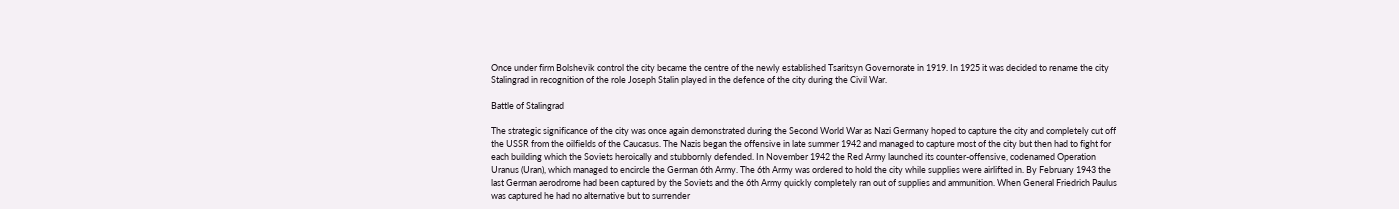Once under firm Bolshevik control the city became the centre of the newly established Tsaritsyn Governorate in 1919. In 1925 it was decided to rename the city Stalingrad in recognition of the role Joseph Stalin played in the defence of the city during the Civil War.

Battle of Stalingrad

The strategic significance of the city was once again demonstrated during the Second World War as Nazi Germany hoped to capture the city and completely cut off the USSR from the oilfields of the Caucasus. The Nazis began the offensive in late summer 1942 and managed to capture most of the city but then had to fight for each building which the Soviets heroically and stubbornly defended. In November 1942 the Red Army launched its counter-offensive, codenamed Operation Uranus (Uran), which managed to encircle the German 6th Army. The 6th Army was ordered to hold the city while supplies were airlifted in. By February 1943 the last German aerodrome had been captured by the Soviets and the 6th Army quickly completely ran out of supplies and ammunition. When General Friedrich Paulus was captured he had no alternative but to surrender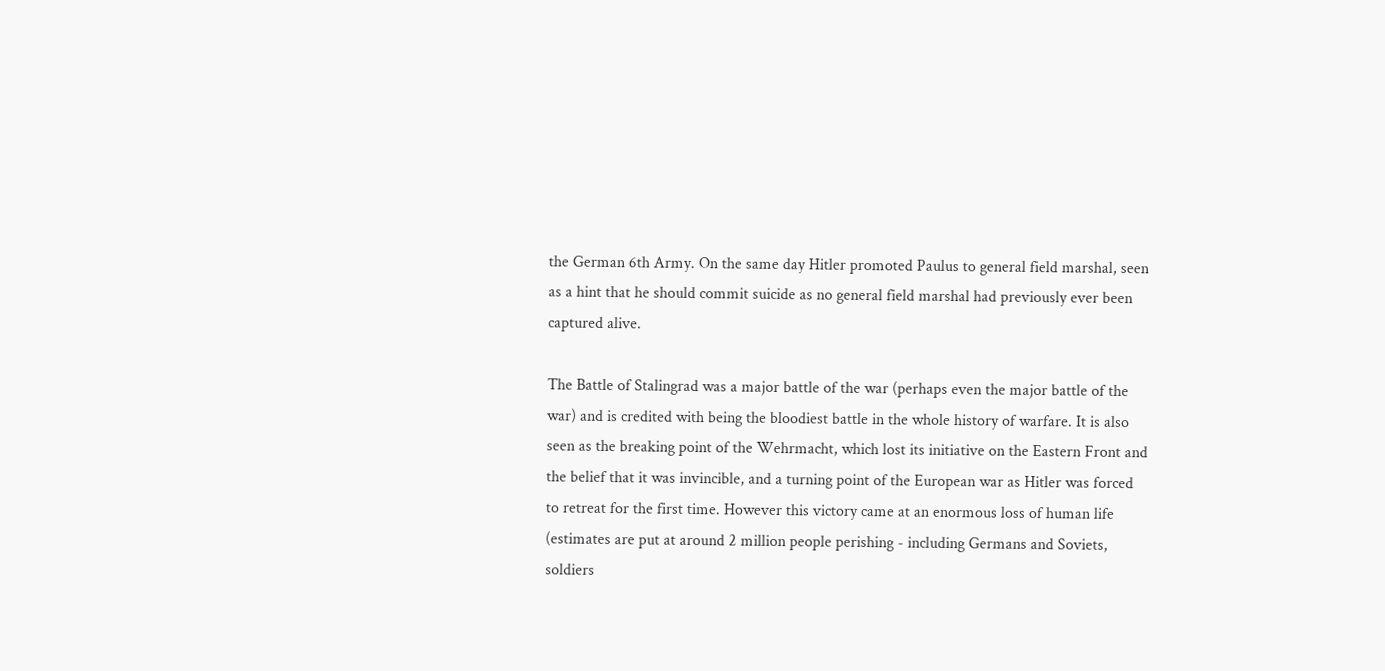the German 6th Army. On the same day Hitler promoted Paulus to general field marshal, seen as a hint that he should commit suicide as no general field marshal had previously ever been captured alive.

The Battle of Stalingrad was a major battle of the war (perhaps even the major battle of the war) and is credited with being the bloodiest battle in the whole history of warfare. It is also seen as the breaking point of the Wehrmacht, which lost its initiative on the Eastern Front and the belief that it was invincible, and a turning point of the European war as Hitler was forced to retreat for the first time. However this victory came at an enormous loss of human life (estimates are put at around 2 million people perishing - including Germans and Soviets, soldiers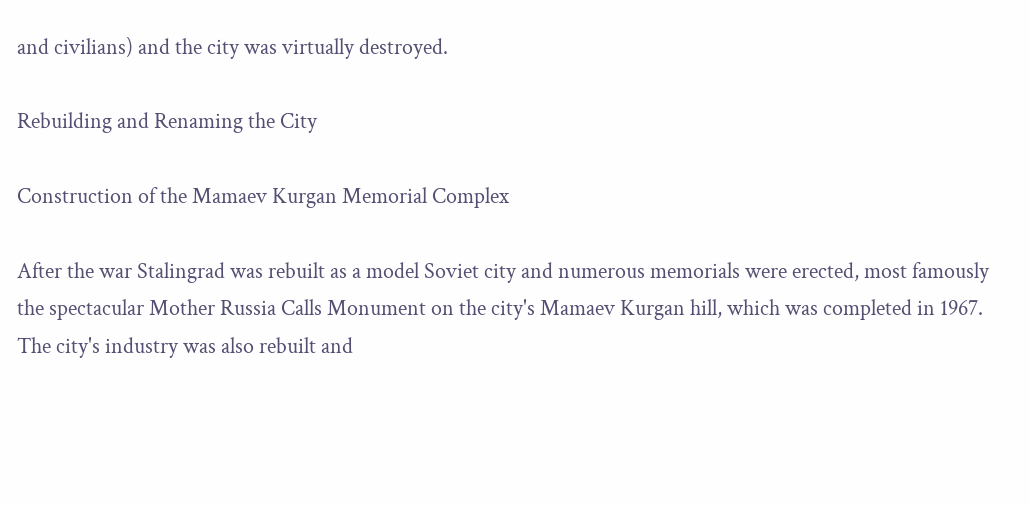and civilians) and the city was virtually destroyed.

Rebuilding and Renaming the City

Construction of the Mamaev Kurgan Memorial Complex

After the war Stalingrad was rebuilt as a model Soviet city and numerous memorials were erected, most famously the spectacular Mother Russia Calls Monument on the city's Mamaev Kurgan hill, which was completed in 1967. The city's industry was also rebuilt and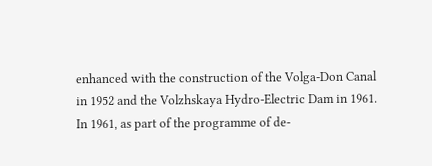enhanced with the construction of the Volga-Don Canal in 1952 and the Volzhskaya Hydro-Electric Dam in 1961. In 1961, as part of the programme of de-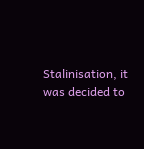Stalinisation, it was decided to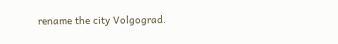rename the city Volgograd.